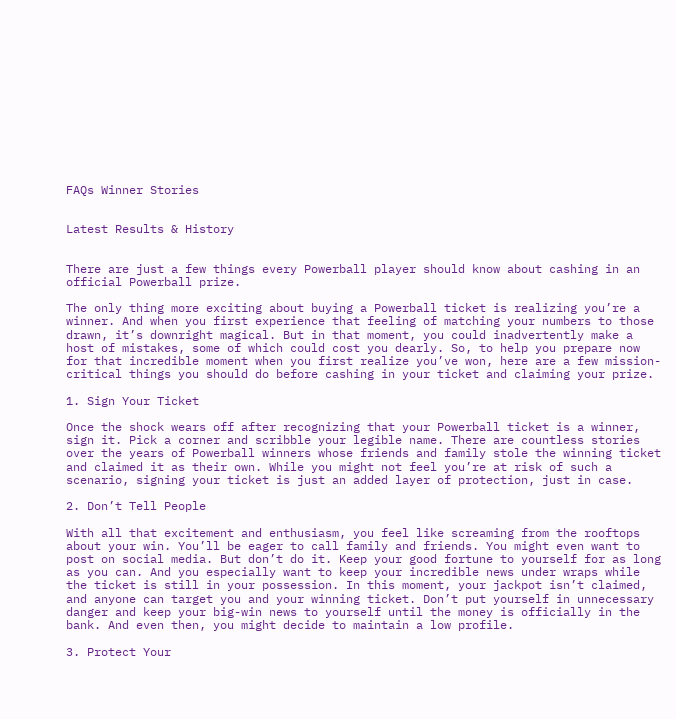FAQs Winner Stories


Latest Results & History


There are just a few things every Powerball player should know about cashing in an official Powerball prize.

The only thing more exciting about buying a Powerball ticket is realizing you’re a winner. And when you first experience that feeling of matching your numbers to those drawn, it’s downright magical. But in that moment, you could inadvertently make a host of mistakes, some of which could cost you dearly. So, to help you prepare now for that incredible moment when you first realize you’ve won, here are a few mission-critical things you should do before cashing in your ticket and claiming your prize.

1. Sign Your Ticket

Once the shock wears off after recognizing that your Powerball ticket is a winner, sign it. Pick a corner and scribble your legible name. There are countless stories over the years of Powerball winners whose friends and family stole the winning ticket and claimed it as their own. While you might not feel you’re at risk of such a scenario, signing your ticket is just an added layer of protection, just in case.

2. Don’t Tell People

With all that excitement and enthusiasm, you feel like screaming from the rooftops about your win. You’ll be eager to call family and friends. You might even want to post on social media. But don’t do it. Keep your good fortune to yourself for as long as you can. And you especially want to keep your incredible news under wraps while the ticket is still in your possession. In this moment, your jackpot isn’t claimed, and anyone can target you and your winning ticket. Don’t put yourself in unnecessary danger and keep your big-win news to yourself until the money is officially in the bank. And even then, you might decide to maintain a low profile.

3. Protect Your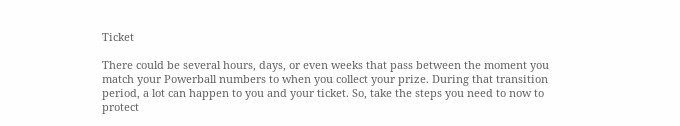Ticket

There could be several hours, days, or even weeks that pass between the moment you match your Powerball numbers to when you collect your prize. During that transition period, a lot can happen to you and your ticket. So, take the steps you need to now to protect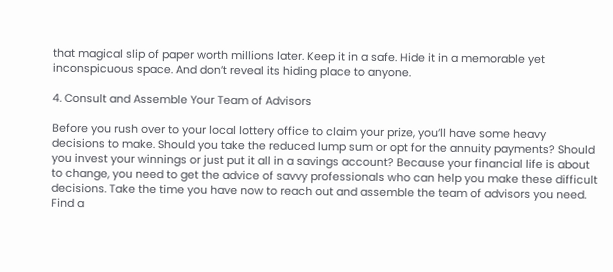that magical slip of paper worth millions later. Keep it in a safe. Hide it in a memorable yet inconspicuous space. And don’t reveal its hiding place to anyone.

4. Consult and Assemble Your Team of Advisors

Before you rush over to your local lottery office to claim your prize, you’ll have some heavy decisions to make. Should you take the reduced lump sum or opt for the annuity payments? Should you invest your winnings or just put it all in a savings account? Because your financial life is about to change, you need to get the advice of savvy professionals who can help you make these difficult decisions. Take the time you have now to reach out and assemble the team of advisors you need. Find a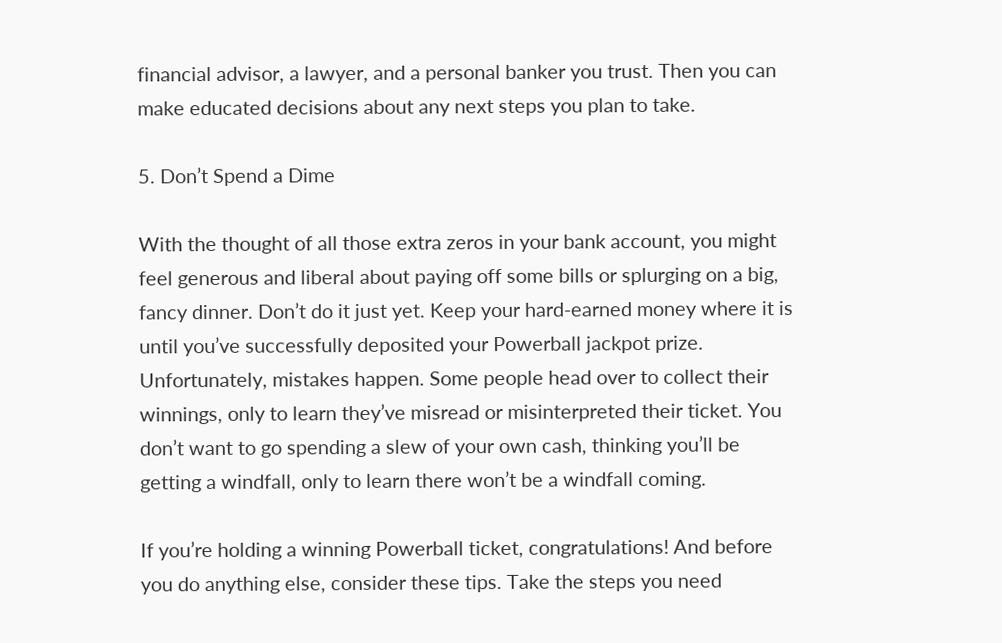financial advisor, a lawyer, and a personal banker you trust. Then you can make educated decisions about any next steps you plan to take.

5. Don’t Spend a Dime

With the thought of all those extra zeros in your bank account, you might feel generous and liberal about paying off some bills or splurging on a big, fancy dinner. Don’t do it just yet. Keep your hard-earned money where it is until you’ve successfully deposited your Powerball jackpot prize. Unfortunately, mistakes happen. Some people head over to collect their winnings, only to learn they’ve misread or misinterpreted their ticket. You don’t want to go spending a slew of your own cash, thinking you’ll be getting a windfall, only to learn there won’t be a windfall coming.

If you’re holding a winning Powerball ticket, congratulations! And before you do anything else, consider these tips. Take the steps you need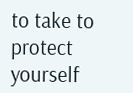to take to protect yourself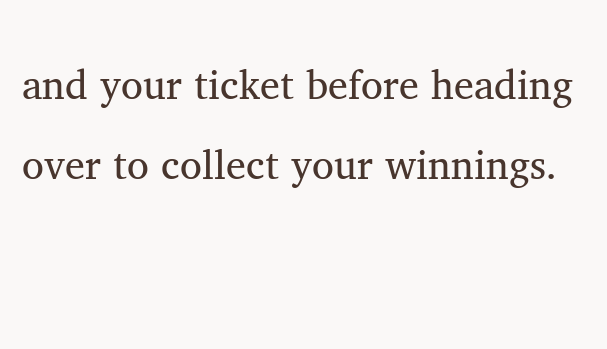and your ticket before heading over to collect your winnings.